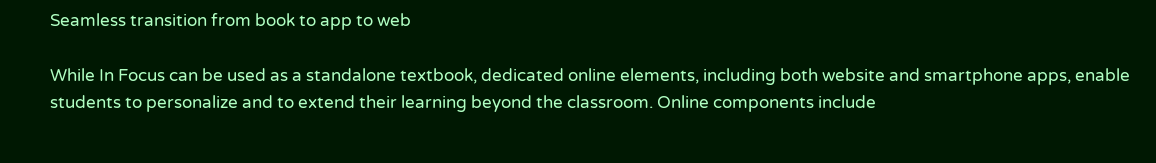Seamless transition from book to app to web

While In Focus can be used as a standalone textbook, dedicated online elements, including both website and smartphone apps, enable students to personalize and to extend their learning beyond the classroom. Online components include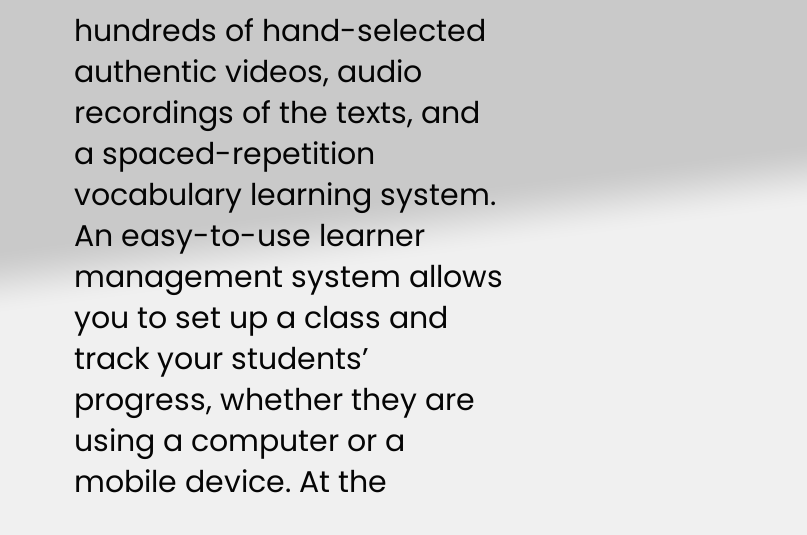hundreds of hand-selected authentic videos, audio recordings of the texts, and a spaced-repetition vocabulary learning system. An easy-to-use learner management system allows you to set up a class and track your students’ progress, whether they are using a computer or a mobile device. At the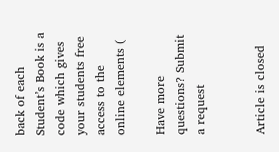back of each Student’s Book is a code which gives your students free access to the online elements (

Have more questions? Submit a request


Article is closed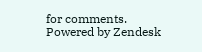for comments.
Powered by Zendesk